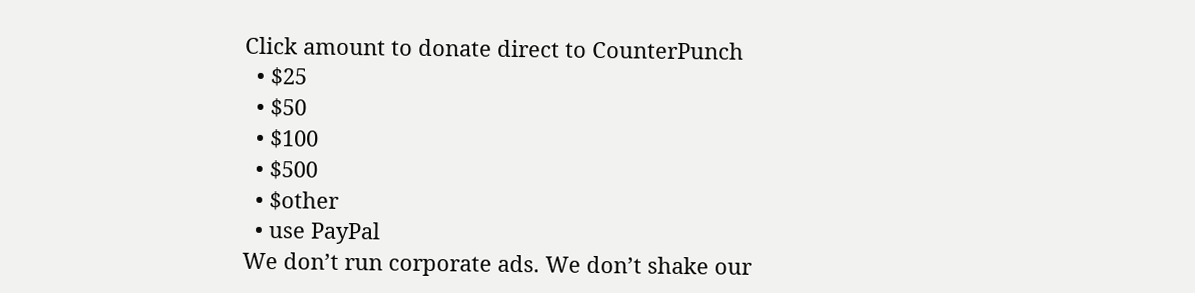Click amount to donate direct to CounterPunch
  • $25
  • $50
  • $100
  • $500
  • $other
  • use PayPal
We don’t run corporate ads. We don’t shake our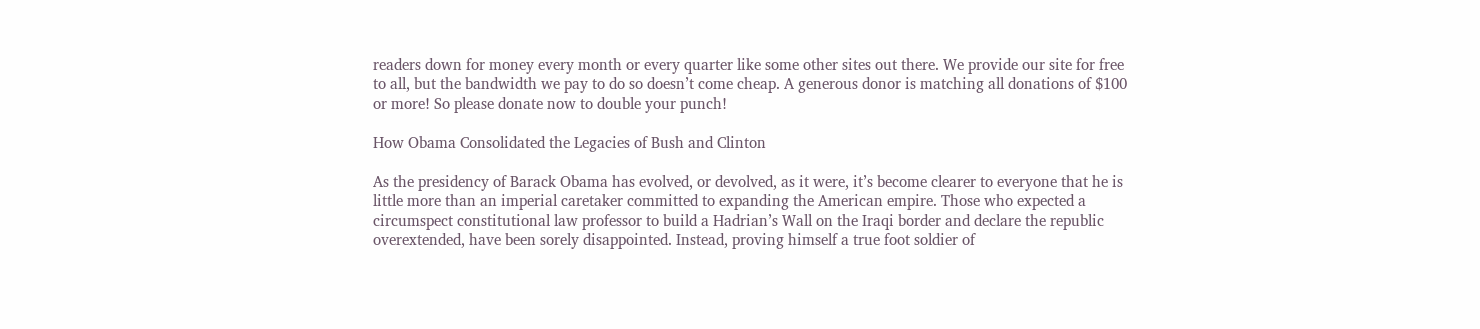readers down for money every month or every quarter like some other sites out there. We provide our site for free to all, but the bandwidth we pay to do so doesn’t come cheap. A generous donor is matching all donations of $100 or more! So please donate now to double your punch!

How Obama Consolidated the Legacies of Bush and Clinton

As the presidency of Barack Obama has evolved, or devolved, as it were, it’s become clearer to everyone that he is little more than an imperial caretaker committed to expanding the American empire. Those who expected a circumspect constitutional law professor to build a Hadrian’s Wall on the Iraqi border and declare the republic overextended, have been sorely disappointed. Instead, proving himself a true foot soldier of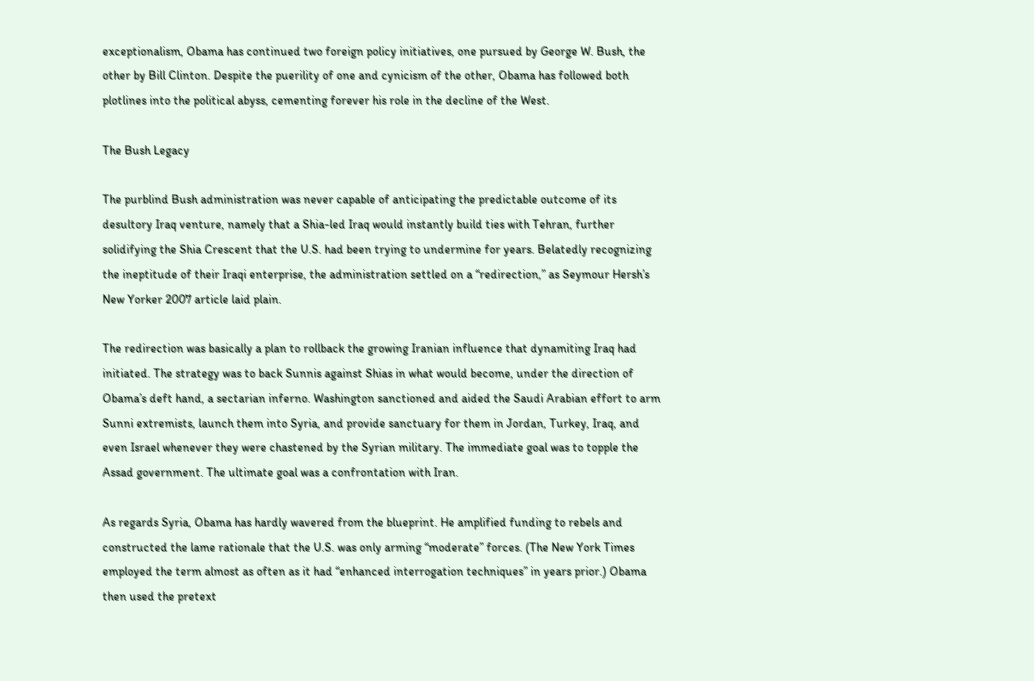exceptionalism, Obama has continued two foreign policy initiatives, one pursued by George W. Bush, the other by Bill Clinton. Despite the puerility of one and cynicism of the other, Obama has followed both plotlines into the political abyss, cementing forever his role in the decline of the West.

The Bush Legacy

The purblind Bush administration was never capable of anticipating the predictable outcome of its desultory Iraq venture, namely that a Shia-led Iraq would instantly build ties with Tehran, further solidifying the Shia Crescent that the U.S. had been trying to undermine for years. Belatedly recognizing the ineptitude of their Iraqi enterprise, the administration settled on a “redirection,” as Seymour Hersh’s New Yorker 2007 article laid plain.

The redirection was basically a plan to rollback the growing Iranian influence that dynamiting Iraq had initiated. The strategy was to back Sunnis against Shias in what would become, under the direction of Obama’s deft hand, a sectarian inferno. Washington sanctioned and aided the Saudi Arabian effort to arm Sunni extremists, launch them into Syria, and provide sanctuary for them in Jordan, Turkey, Iraq, and even Israel whenever they were chastened by the Syrian military. The immediate goal was to topple the Assad government. The ultimate goal was a confrontation with Iran.

As regards Syria, Obama has hardly wavered from the blueprint. He amplified funding to rebels and constructed the lame rationale that the U.S. was only arming “moderate” forces. (The New York Times employed the term almost as often as it had “enhanced interrogation techniques” in years prior.) Obama then used the pretext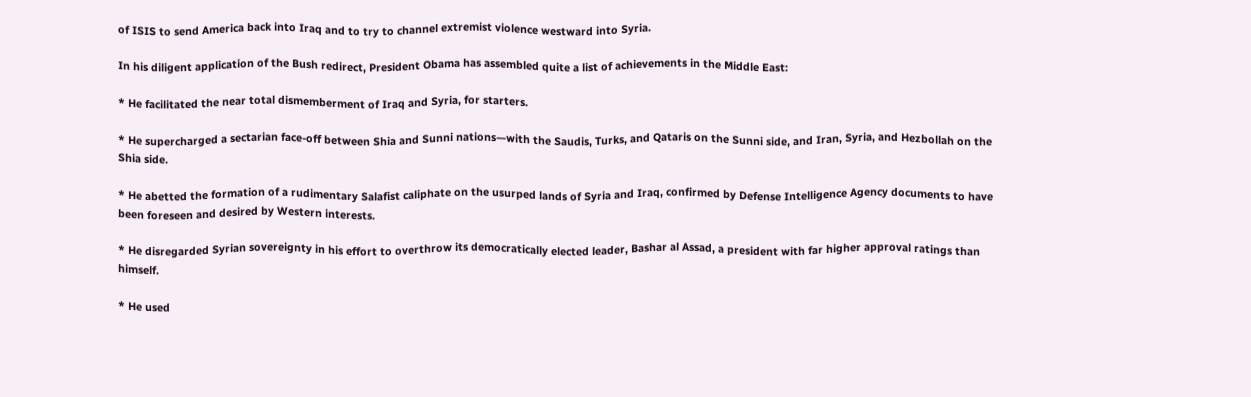of ISIS to send America back into Iraq and to try to channel extremist violence westward into Syria.

In his diligent application of the Bush redirect, President Obama has assembled quite a list of achievements in the Middle East:

* He facilitated the near total dismemberment of Iraq and Syria, for starters.

* He supercharged a sectarian face-off between Shia and Sunni nations—with the Saudis, Turks, and Qataris on the Sunni side, and Iran, Syria, and Hezbollah on the Shia side.

* He abetted the formation of a rudimentary Salafist caliphate on the usurped lands of Syria and Iraq, confirmed by Defense Intelligence Agency documents to have been foreseen and desired by Western interests.

* He disregarded Syrian sovereignty in his effort to overthrow its democratically elected leader, Bashar al Assad, a president with far higher approval ratings than himself.

* He used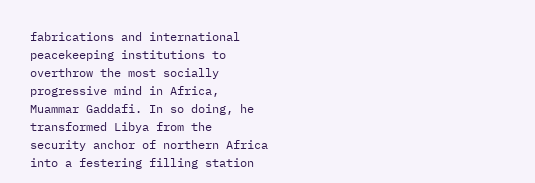fabrications and international peacekeeping institutions to overthrow the most socially progressive mind in Africa, Muammar Gaddafi. In so doing, he transformed Libya from the security anchor of northern Africa into a festering filling station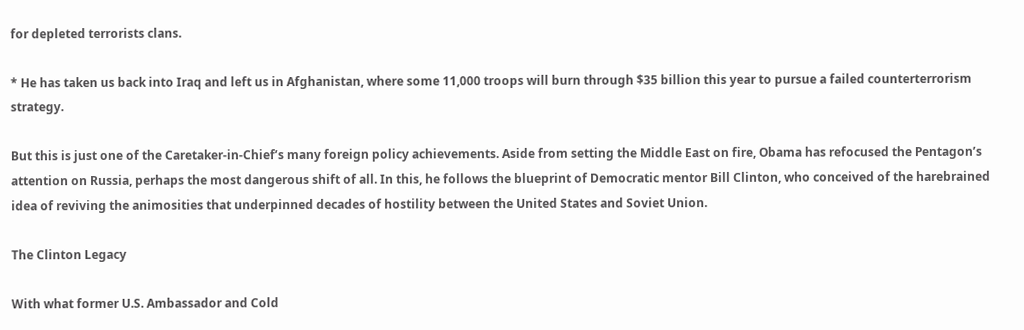for depleted terrorists clans.

* He has taken us back into Iraq and left us in Afghanistan, where some 11,000 troops will burn through $35 billion this year to pursue a failed counterterrorism strategy.

But this is just one of the Caretaker-in-Chief’s many foreign policy achievements. Aside from setting the Middle East on fire, Obama has refocused the Pentagon’s attention on Russia, perhaps the most dangerous shift of all. In this, he follows the blueprint of Democratic mentor Bill Clinton, who conceived of the harebrained idea of reviving the animosities that underpinned decades of hostility between the United States and Soviet Union.

The Clinton Legacy

With what former U.S. Ambassador and Cold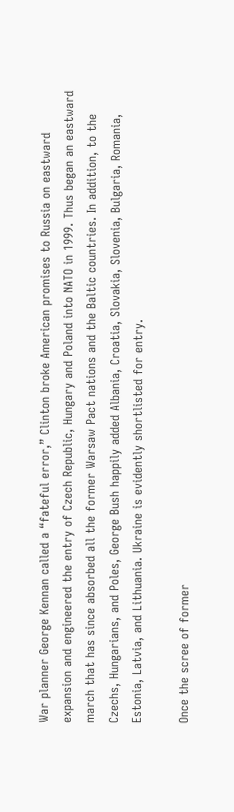War planner George Kennan called a “fateful error,” Clinton broke American promises to Russia on eastward expansion and engineered the entry of Czech Republic, Hungary and Poland into NATO in 1999. Thus began an eastward march that has since absorbed all the former Warsaw Pact nations and the Baltic countries. In addition, to the Czechs, Hungarians, and Poles, George Bush happily added Albania, Croatia, Slovakia, Slovenia, Bulgaria, Romania, Estonia, Latvia, and Lithuania. Ukraine is evidently shortlisted for entry.

Once the scree of former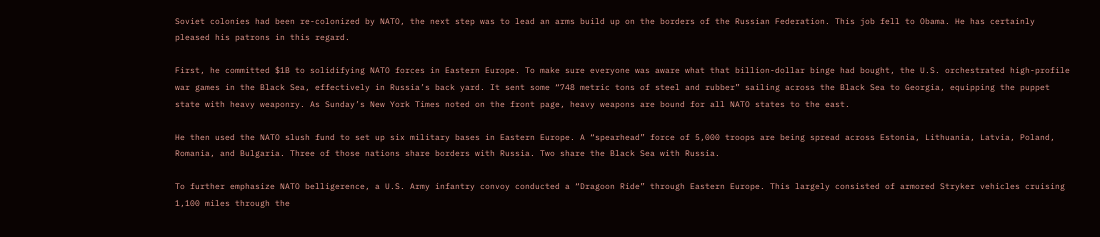Soviet colonies had been re-colonized by NATO, the next step was to lead an arms build up on the borders of the Russian Federation. This job fell to Obama. He has certainly pleased his patrons in this regard.

First, he committed $1B to solidifying NATO forces in Eastern Europe. To make sure everyone was aware what that billion-dollar binge had bought, the U.S. orchestrated high-profile war games in the Black Sea, effectively in Russia’s back yard. It sent some “748 metric tons of steel and rubber” sailing across the Black Sea to Georgia, equipping the puppet state with heavy weaponry. As Sunday’s New York Times noted on the front page, heavy weapons are bound for all NATO states to the east.

He then used the NATO slush fund to set up six military bases in Eastern Europe. A “spearhead” force of 5,000 troops are being spread across Estonia, Lithuania, Latvia, Poland, Romania, and Bulgaria. Three of those nations share borders with Russia. Two share the Black Sea with Russia.

To further emphasize NATO belligerence, a U.S. Army infantry convoy conducted a “Dragoon Ride” through Eastern Europe. This largely consisted of armored Stryker vehicles cruising 1,100 miles through the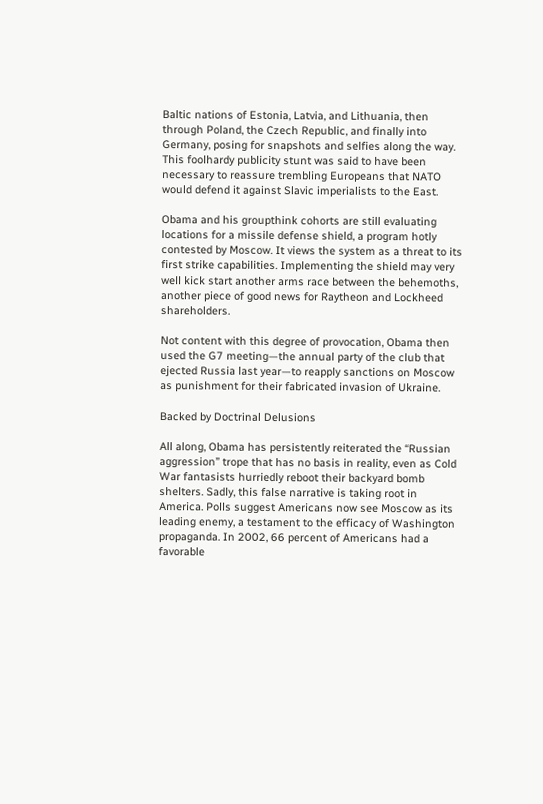Baltic nations of Estonia, Latvia, and Lithuania, then through Poland, the Czech Republic, and finally into Germany, posing for snapshots and selfies along the way. This foolhardy publicity stunt was said to have been necessary to reassure trembling Europeans that NATO would defend it against Slavic imperialists to the East.

Obama and his groupthink cohorts are still evaluating locations for a missile defense shield, a program hotly contested by Moscow. It views the system as a threat to its first strike capabilities. Implementing the shield may very well kick start another arms race between the behemoths, another piece of good news for Raytheon and Lockheed shareholders.

Not content with this degree of provocation, Obama then used the G7 meeting—the annual party of the club that ejected Russia last year—to reapply sanctions on Moscow as punishment for their fabricated invasion of Ukraine.

Backed by Doctrinal Delusions

All along, Obama has persistently reiterated the “Russian aggression” trope that has no basis in reality, even as Cold War fantasists hurriedly reboot their backyard bomb shelters. Sadly, this false narrative is taking root in America. Polls suggest Americans now see Moscow as its leading enemy, a testament to the efficacy of Washington propaganda. In 2002, 66 percent of Americans had a favorable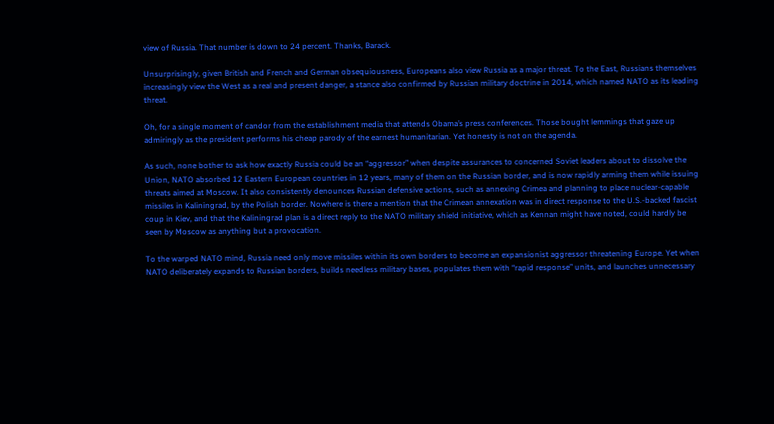view of Russia. That number is down to 24 percent. Thanks, Barack.

Unsurprisingly, given British and French and German obsequiousness, Europeans also view Russia as a major threat. To the East, Russians themselves increasingly view the West as a real and present danger, a stance also confirmed by Russian military doctrine in 2014, which named NATO as its leading threat.

Oh, for a single moment of candor from the establishment media that attends Obama’s press conferences. Those bought lemmings that gaze up admiringly as the president performs his cheap parody of the earnest humanitarian. Yet honesty is not on the agenda.

As such, none bother to ask how exactly Russia could be an “aggressor” when despite assurances to concerned Soviet leaders about to dissolve the Union, NATO absorbed 12 Eastern European countries in 12 years, many of them on the Russian border, and is now rapidly arming them while issuing threats aimed at Moscow. It also consistently denounces Russian defensive actions, such as annexing Crimea and planning to place nuclear-capable missiles in Kaliningrad, by the Polish border. Nowhere is there a mention that the Crimean annexation was in direct response to the U.S.-backed fascist coup in Kiev, and that the Kaliningrad plan is a direct reply to the NATO military shield initiative, which as Kennan might have noted, could hardly be seen by Moscow as anything but a provocation.

To the warped NATO mind, Russia need only move missiles within its own borders to become an expansionist aggressor threatening Europe. Yet when NATO deliberately expands to Russian borders, builds needless military bases, populates them with “rapid response” units, and launches unnecessary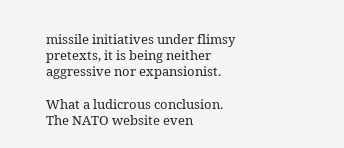missile initiatives under flimsy pretexts, it is being neither aggressive nor expansionist.

What a ludicrous conclusion. The NATO website even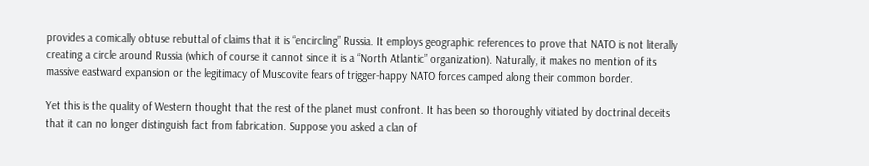provides a comically obtuse rebuttal of claims that it is “encircling” Russia. It employs geographic references to prove that NATO is not literally creating a circle around Russia (which of course it cannot since it is a “North Atlantic” organization). Naturally, it makes no mention of its massive eastward expansion or the legitimacy of Muscovite fears of trigger-happy NATO forces camped along their common border.

Yet this is the quality of Western thought that the rest of the planet must confront. It has been so thoroughly vitiated by doctrinal deceits that it can no longer distinguish fact from fabrication. Suppose you asked a clan of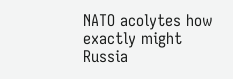NATO acolytes how exactly might Russia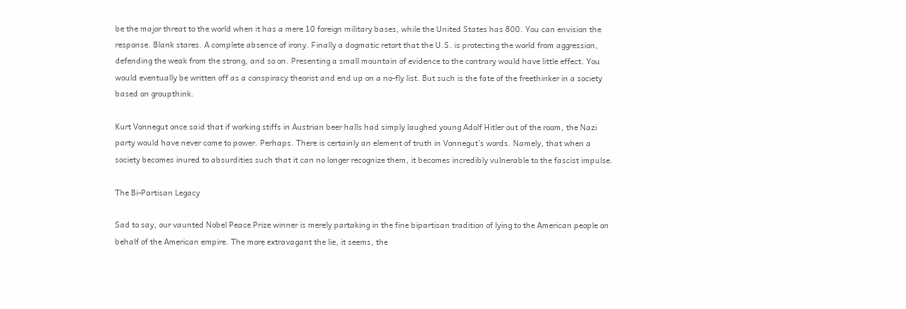be the major threat to the world when it has a mere 10 foreign military bases, while the United States has 800. You can envision the response. Blank stares. A complete absence of irony. Finally a dogmatic retort that the U.S. is protecting the world from aggression, defending the weak from the strong, and so on. Presenting a small mountain of evidence to the contrary would have little effect. You would eventually be written off as a conspiracy theorist and end up on a no-fly list. But such is the fate of the freethinker in a society based on groupthink.

Kurt Vonnegut once said that if working stiffs in Austrian beer halls had simply laughed young Adolf Hitler out of the room, the Nazi party would have never come to power. Perhaps. There is certainly an element of truth in Vonnegut’s words. Namely, that when a society becomes inured to absurdities such that it can no longer recognize them, it becomes incredibly vulnerable to the fascist impulse.

The Bi-Partisan Legacy

Sad to say, our vaunted Nobel Peace Prize winner is merely partaking in the fine bipartisan tradition of lying to the American people on behalf of the American empire. The more extravagant the lie, it seems, the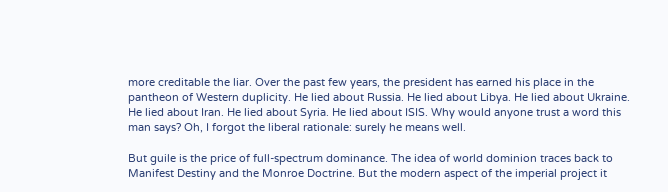more creditable the liar. Over the past few years, the president has earned his place in the pantheon of Western duplicity. He lied about Russia. He lied about Libya. He lied about Ukraine. He lied about Iran. He lied about Syria. He lied about ISIS. Why would anyone trust a word this man says? Oh, I forgot the liberal rationale: surely he means well.

But guile is the price of full-spectrum dominance. The idea of world dominion traces back to Manifest Destiny and the Monroe Doctrine. But the modern aspect of the imperial project it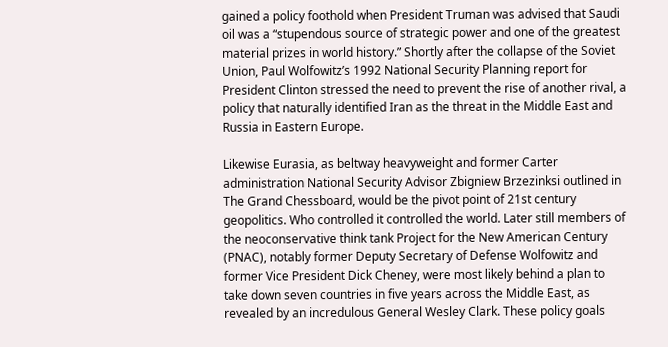gained a policy foothold when President Truman was advised that Saudi oil was a “stupendous source of strategic power and one of the greatest material prizes in world history.” Shortly after the collapse of the Soviet Union, Paul Wolfowitz’s 1992 National Security Planning report for President Clinton stressed the need to prevent the rise of another rival, a policy that naturally identified Iran as the threat in the Middle East and Russia in Eastern Europe.

Likewise Eurasia, as beltway heavyweight and former Carter administration National Security Advisor Zbigniew Brzezinksi outlined in The Grand Chessboard, would be the pivot point of 21st century geopolitics. Who controlled it controlled the world. Later still members of the neoconservative think tank Project for the New American Century (PNAC), notably former Deputy Secretary of Defense Wolfowitz and former Vice President Dick Cheney, were most likely behind a plan to take down seven countries in five years across the Middle East, as revealed by an incredulous General Wesley Clark. These policy goals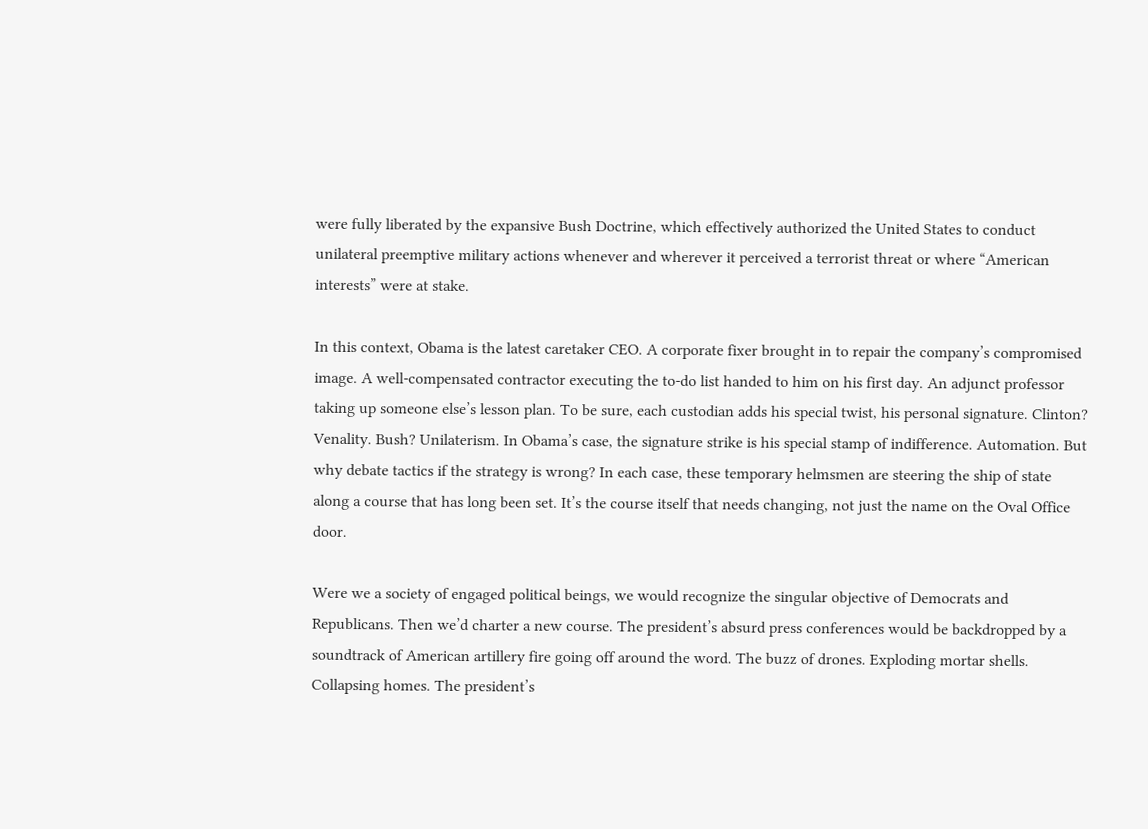were fully liberated by the expansive Bush Doctrine, which effectively authorized the United States to conduct unilateral preemptive military actions whenever and wherever it perceived a terrorist threat or where “American interests” were at stake.

In this context, Obama is the latest caretaker CEO. A corporate fixer brought in to repair the company’s compromised image. A well-compensated contractor executing the to-do list handed to him on his first day. An adjunct professor taking up someone else’s lesson plan. To be sure, each custodian adds his special twist, his personal signature. Clinton? Venality. Bush? Unilaterism. In Obama’s case, the signature strike is his special stamp of indifference. Automation. But why debate tactics if the strategy is wrong? In each case, these temporary helmsmen are steering the ship of state along a course that has long been set. It’s the course itself that needs changing, not just the name on the Oval Office door.

Were we a society of engaged political beings, we would recognize the singular objective of Democrats and Republicans. Then we’d charter a new course. The president’s absurd press conferences would be backdropped by a soundtrack of American artillery fire going off around the word. The buzz of drones. Exploding mortar shells. Collapsing homes. The president’s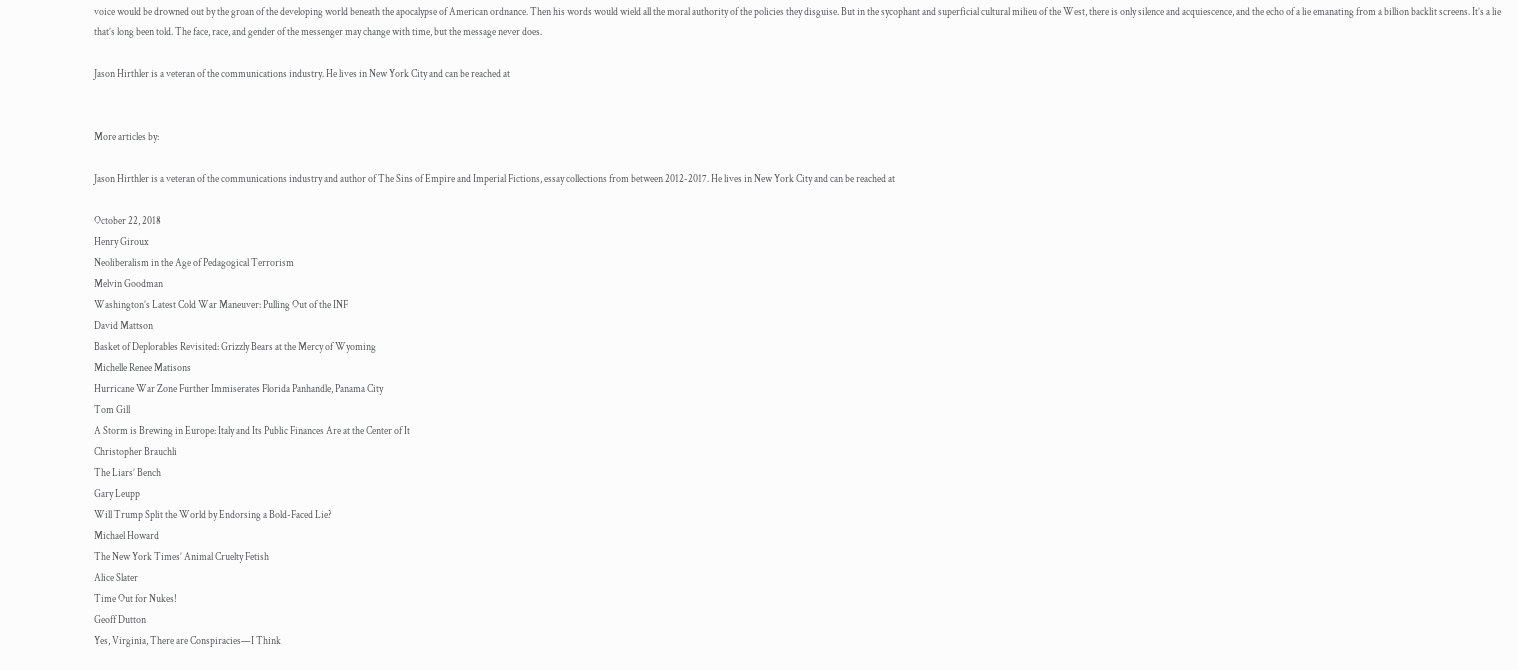voice would be drowned out by the groan of the developing world beneath the apocalypse of American ordnance. Then his words would wield all the moral authority of the policies they disguise. But in the sycophant and superficial cultural milieu of the West, there is only silence and acquiescence, and the echo of a lie emanating from a billion backlit screens. It’s a lie that’s long been told. The face, race, and gender of the messenger may change with time, but the message never does.

Jason Hirthler is a veteran of the communications industry. He lives in New York City and can be reached at


More articles by:

Jason Hirthler is a veteran of the communications industry and author of The Sins of Empire and Imperial Fictions, essay collections from between 2012-2017. He lives in New York City and can be reached at

October 22, 2018
Henry Giroux
Neoliberalism in the Age of Pedagogical Terrorism
Melvin Goodman
Washington’s Latest Cold War Maneuver: Pulling Out of the INF
David Mattson
Basket of Deplorables Revisited: Grizzly Bears at the Mercy of Wyoming
Michelle Renee Matisons
Hurricane War Zone Further Immiserates Florida Panhandle, Panama City
Tom Gill
A Storm is Brewing in Europe: Italy and Its Public Finances Are at the Center of It
Christopher Brauchli
The Liars’ Bench
Gary Leupp
Will Trump Split the World by Endorsing a Bold-Faced Lie?
Michael Howard
The New York Times’ Animal Cruelty Fetish
Alice Slater
Time Out for Nukes!
Geoff Dutton
Yes, Virginia, There are Conspiracies—I Think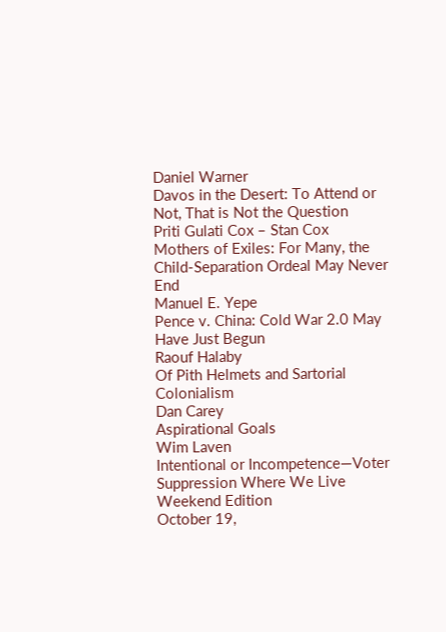Daniel Warner
Davos in the Desert: To Attend or Not, That is Not the Question
Priti Gulati Cox – Stan Cox
Mothers of Exiles: For Many, the Child-Separation Ordeal May Never End
Manuel E. Yepe
Pence v. China: Cold War 2.0 May Have Just Begun
Raouf Halaby
Of Pith Helmets and Sartorial Colonialism
Dan Carey
Aspirational Goals
Wim Laven
Intentional or Incompetence—Voter Suppression Where We Live
Weekend Edition
October 19,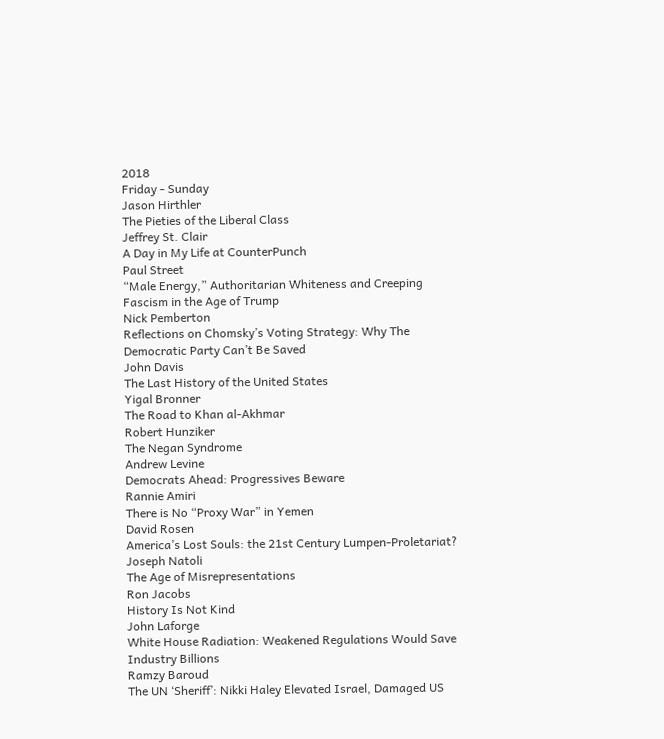2018
Friday - Sunday
Jason Hirthler
The Pieties of the Liberal Class
Jeffrey St. Clair
A Day in My Life at CounterPunch
Paul Street
“Male Energy,” Authoritarian Whiteness and Creeping Fascism in the Age of Trump
Nick Pemberton
Reflections on Chomsky’s Voting Strategy: Why The Democratic Party Can’t Be Saved
John Davis
The Last History of the United States
Yigal Bronner
The Road to Khan al-Akhmar
Robert Hunziker
The Negan Syndrome
Andrew Levine
Democrats Ahead: Progressives Beware
Rannie Amiri
There is No “Proxy War” in Yemen
David Rosen
America’s Lost Souls: the 21st Century Lumpen-Proletariat?
Joseph Natoli
The Age of Misrepresentations
Ron Jacobs
History Is Not Kind
John Laforge
White House Radiation: Weakened Regulations Would Save Industry Billions
Ramzy Baroud
The UN ‘Sheriff’: Nikki Haley Elevated Israel, Damaged US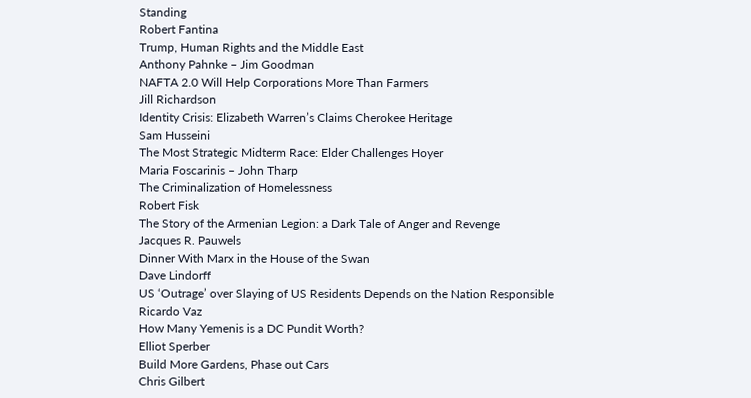Standing
Robert Fantina
Trump, Human Rights and the Middle East
Anthony Pahnke – Jim Goodman
NAFTA 2.0 Will Help Corporations More Than Farmers
Jill Richardson
Identity Crisis: Elizabeth Warren’s Claims Cherokee Heritage
Sam Husseini
The Most Strategic Midterm Race: Elder Challenges Hoyer
Maria Foscarinis – John Tharp
The Criminalization of Homelessness
Robert Fisk
The Story of the Armenian Legion: a Dark Tale of Anger and Revenge
Jacques R. Pauwels
Dinner With Marx in the House of the Swan
Dave Lindorff
US ‘Outrage’ over Slaying of US Residents Depends on the Nation Responsible
Ricardo Vaz
How Many Yemenis is a DC Pundit Worth?
Elliot Sperber
Build More Gardens, Phase out Cars
Chris Gilbert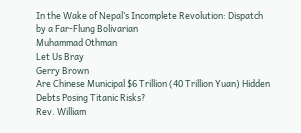In the Wake of Nepal’s Incomplete Revolution: Dispatch by a Far-Flung Bolivarian
Muhammad Othman
Let Us Bray
Gerry Brown
Are Chinese Municipal $6 Trillion (40 Trillion Yuan) Hidden Debts Posing Titanic Risks?
Rev. William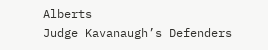Alberts
Judge Kavanaugh’s Defenders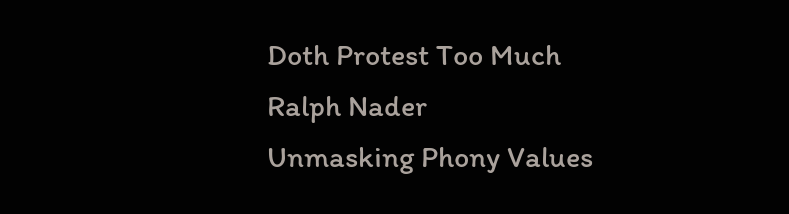Doth Protest Too Much
Ralph Nader
Unmasking Phony Values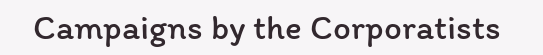Campaigns by the Corporatists